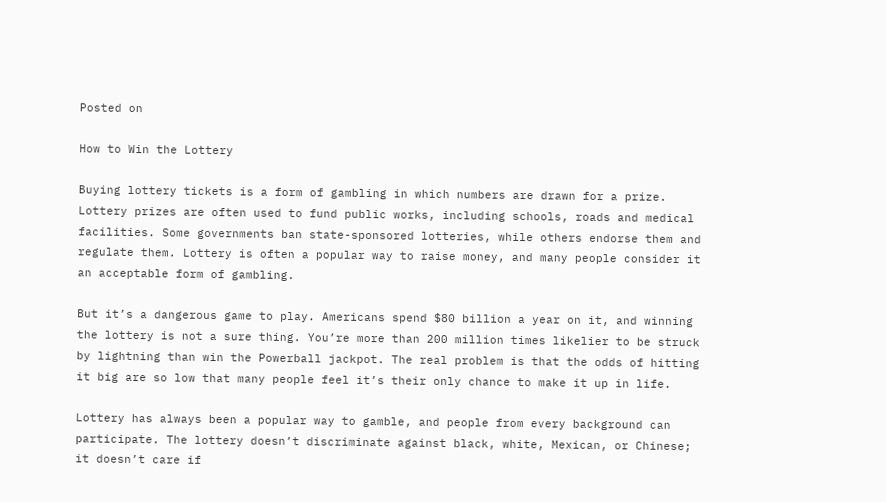Posted on

How to Win the Lottery

Buying lottery tickets is a form of gambling in which numbers are drawn for a prize. Lottery prizes are often used to fund public works, including schools, roads and medical facilities. Some governments ban state-sponsored lotteries, while others endorse them and regulate them. Lottery is often a popular way to raise money, and many people consider it an acceptable form of gambling.

But it’s a dangerous game to play. Americans spend $80 billion a year on it, and winning the lottery is not a sure thing. You’re more than 200 million times likelier to be struck by lightning than win the Powerball jackpot. The real problem is that the odds of hitting it big are so low that many people feel it’s their only chance to make it up in life.

Lottery has always been a popular way to gamble, and people from every background can participate. The lottery doesn’t discriminate against black, white, Mexican, or Chinese; it doesn’t care if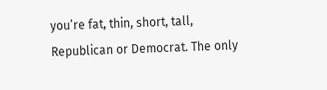you’re fat, thin, short, tall, Republican or Democrat. The only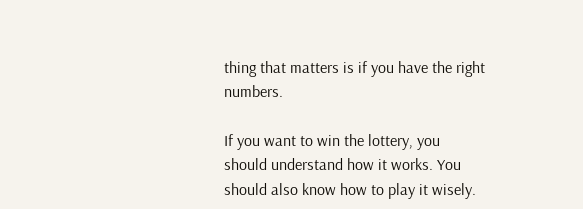thing that matters is if you have the right numbers.

If you want to win the lottery, you should understand how it works. You should also know how to play it wisely.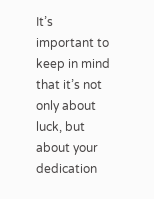It’s important to keep in mind that it’s not only about luck, but about your dedication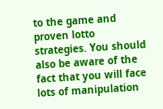to the game and proven lotto strategies. You should also be aware of the fact that you will face lots of manipulation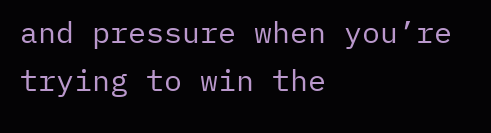and pressure when you’re trying to win the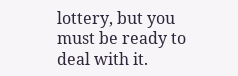lottery, but you must be ready to deal with it.